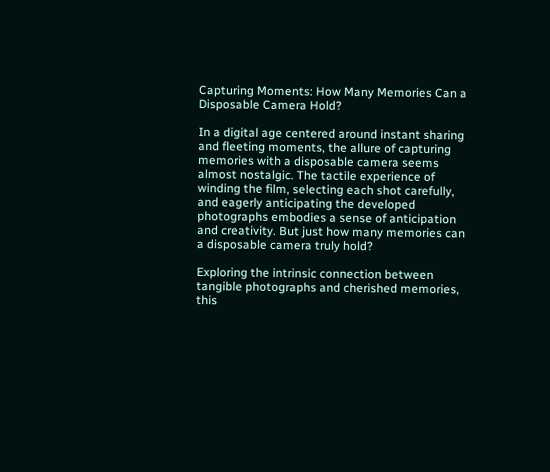Capturing Moments: How Many Memories Can a Disposable Camera Hold?

In a digital age centered around instant sharing and fleeting moments, the allure of capturing memories with a disposable camera seems almost nostalgic. The tactile experience of winding the film, selecting each shot carefully, and eagerly anticipating the developed photographs embodies a sense of anticipation and creativity. But just how many memories can a disposable camera truly hold?

Exploring the intrinsic connection between tangible photographs and cherished memories, this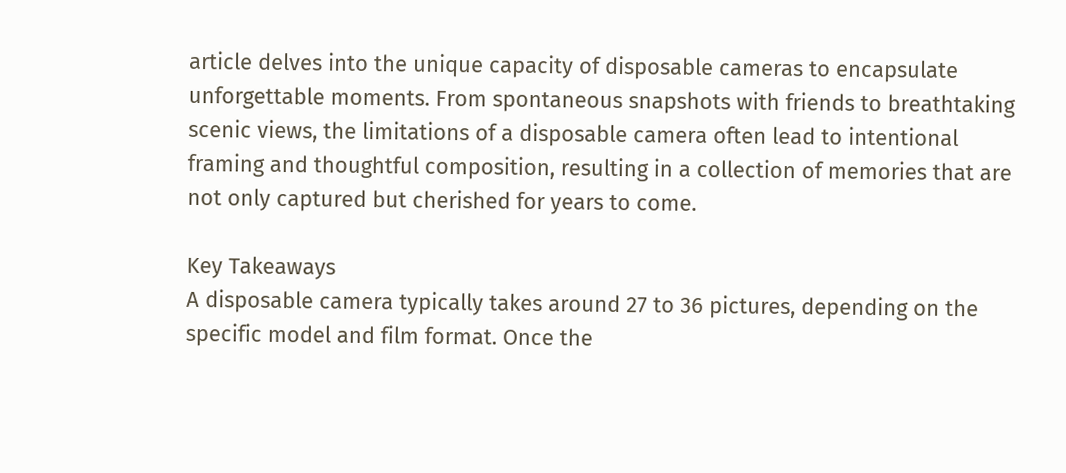article delves into the unique capacity of disposable cameras to encapsulate unforgettable moments. From spontaneous snapshots with friends to breathtaking scenic views, the limitations of a disposable camera often lead to intentional framing and thoughtful composition, resulting in a collection of memories that are not only captured but cherished for years to come.

Key Takeaways
A disposable camera typically takes around 27 to 36 pictures, depending on the specific model and film format. Once the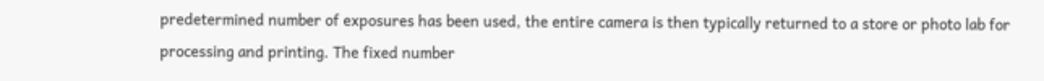predetermined number of exposures has been used, the entire camera is then typically returned to a store or photo lab for processing and printing. The fixed number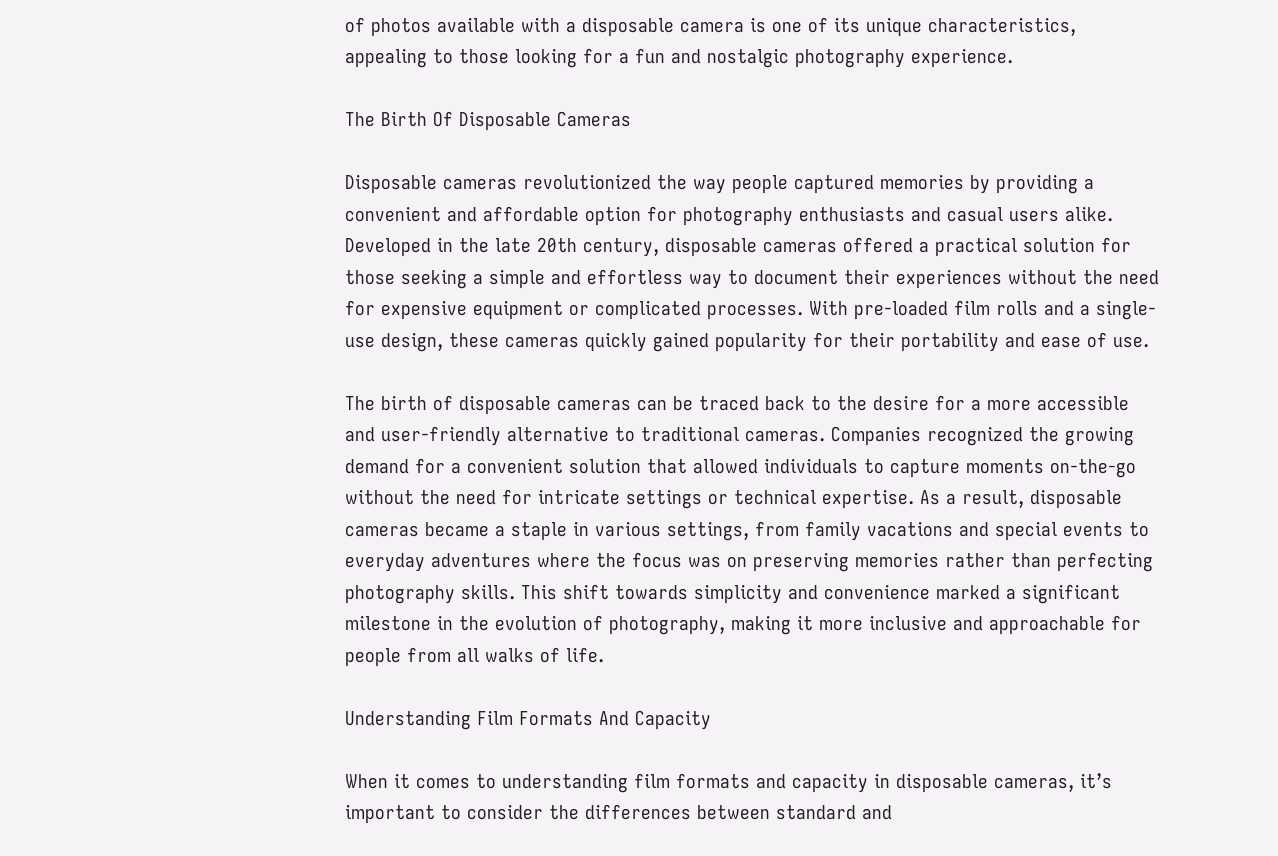of photos available with a disposable camera is one of its unique characteristics, appealing to those looking for a fun and nostalgic photography experience.

The Birth Of Disposable Cameras

Disposable cameras revolutionized the way people captured memories by providing a convenient and affordable option for photography enthusiasts and casual users alike. Developed in the late 20th century, disposable cameras offered a practical solution for those seeking a simple and effortless way to document their experiences without the need for expensive equipment or complicated processes. With pre-loaded film rolls and a single-use design, these cameras quickly gained popularity for their portability and ease of use.

The birth of disposable cameras can be traced back to the desire for a more accessible and user-friendly alternative to traditional cameras. Companies recognized the growing demand for a convenient solution that allowed individuals to capture moments on-the-go without the need for intricate settings or technical expertise. As a result, disposable cameras became a staple in various settings, from family vacations and special events to everyday adventures where the focus was on preserving memories rather than perfecting photography skills. This shift towards simplicity and convenience marked a significant milestone in the evolution of photography, making it more inclusive and approachable for people from all walks of life.

Understanding Film Formats And Capacity

When it comes to understanding film formats and capacity in disposable cameras, it’s important to consider the differences between standard and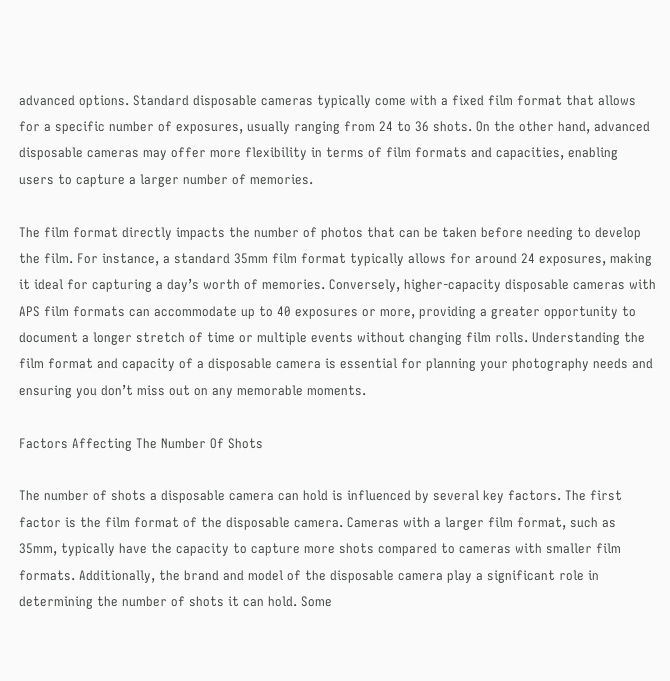advanced options. Standard disposable cameras typically come with a fixed film format that allows for a specific number of exposures, usually ranging from 24 to 36 shots. On the other hand, advanced disposable cameras may offer more flexibility in terms of film formats and capacities, enabling users to capture a larger number of memories.

The film format directly impacts the number of photos that can be taken before needing to develop the film. For instance, a standard 35mm film format typically allows for around 24 exposures, making it ideal for capturing a day’s worth of memories. Conversely, higher-capacity disposable cameras with APS film formats can accommodate up to 40 exposures or more, providing a greater opportunity to document a longer stretch of time or multiple events without changing film rolls. Understanding the film format and capacity of a disposable camera is essential for planning your photography needs and ensuring you don’t miss out on any memorable moments.

Factors Affecting The Number Of Shots

The number of shots a disposable camera can hold is influenced by several key factors. The first factor is the film format of the disposable camera. Cameras with a larger film format, such as 35mm, typically have the capacity to capture more shots compared to cameras with smaller film formats. Additionally, the brand and model of the disposable camera play a significant role in determining the number of shots it can hold. Some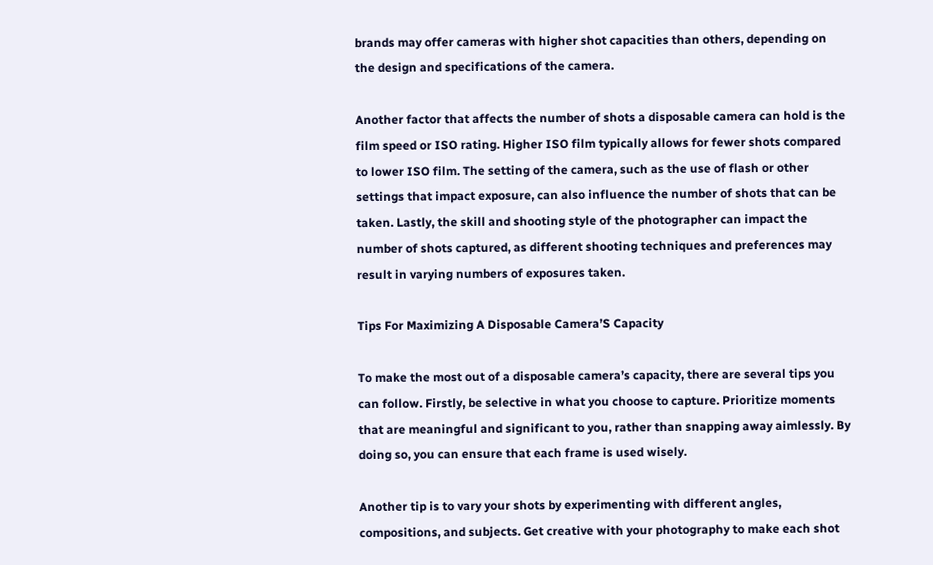brands may offer cameras with higher shot capacities than others, depending on the design and specifications of the camera.

Another factor that affects the number of shots a disposable camera can hold is the film speed or ISO rating. Higher ISO film typically allows for fewer shots compared to lower ISO film. The setting of the camera, such as the use of flash or other settings that impact exposure, can also influence the number of shots that can be taken. Lastly, the skill and shooting style of the photographer can impact the number of shots captured, as different shooting techniques and preferences may result in varying numbers of exposures taken.

Tips For Maximizing A Disposable Camera’S Capacity

To make the most out of a disposable camera’s capacity, there are several tips you can follow. Firstly, be selective in what you choose to capture. Prioritize moments that are meaningful and significant to you, rather than snapping away aimlessly. By doing so, you can ensure that each frame is used wisely.

Another tip is to vary your shots by experimenting with different angles, compositions, and subjects. Get creative with your photography to make each shot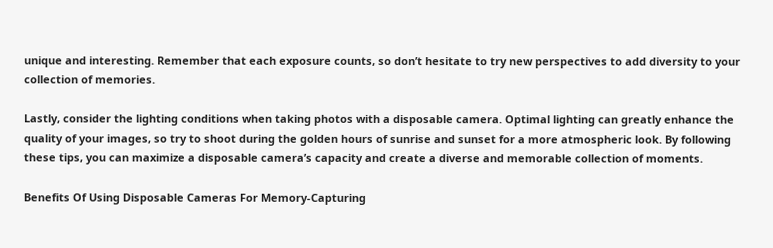unique and interesting. Remember that each exposure counts, so don’t hesitate to try new perspectives to add diversity to your collection of memories.

Lastly, consider the lighting conditions when taking photos with a disposable camera. Optimal lighting can greatly enhance the quality of your images, so try to shoot during the golden hours of sunrise and sunset for a more atmospheric look. By following these tips, you can maximize a disposable camera’s capacity and create a diverse and memorable collection of moments.

Benefits Of Using Disposable Cameras For Memory-Capturing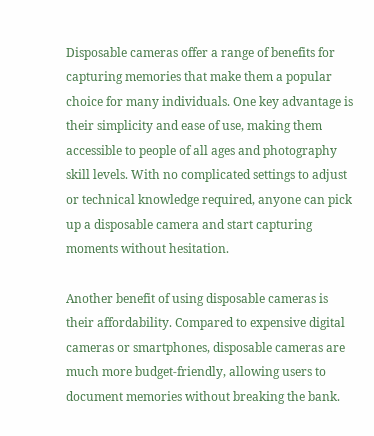Disposable cameras offer a range of benefits for capturing memories that make them a popular choice for many individuals. One key advantage is their simplicity and ease of use, making them accessible to people of all ages and photography skill levels. With no complicated settings to adjust or technical knowledge required, anyone can pick up a disposable camera and start capturing moments without hesitation.

Another benefit of using disposable cameras is their affordability. Compared to expensive digital cameras or smartphones, disposable cameras are much more budget-friendly, allowing users to document memories without breaking the bank.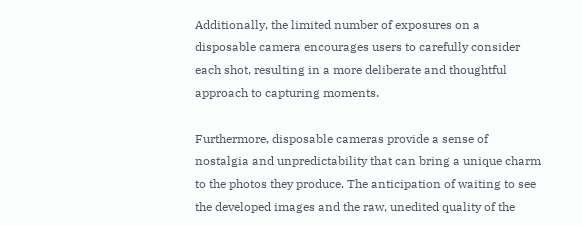Additionally, the limited number of exposures on a disposable camera encourages users to carefully consider each shot, resulting in a more deliberate and thoughtful approach to capturing moments.

Furthermore, disposable cameras provide a sense of nostalgia and unpredictability that can bring a unique charm to the photos they produce. The anticipation of waiting to see the developed images and the raw, unedited quality of the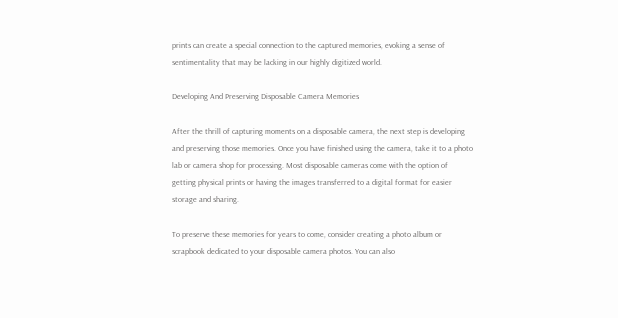prints can create a special connection to the captured memories, evoking a sense of sentimentality that may be lacking in our highly digitized world.

Developing And Preserving Disposable Camera Memories

After the thrill of capturing moments on a disposable camera, the next step is developing and preserving those memories. Once you have finished using the camera, take it to a photo lab or camera shop for processing. Most disposable cameras come with the option of getting physical prints or having the images transferred to a digital format for easier storage and sharing.

To preserve these memories for years to come, consider creating a photo album or scrapbook dedicated to your disposable camera photos. You can also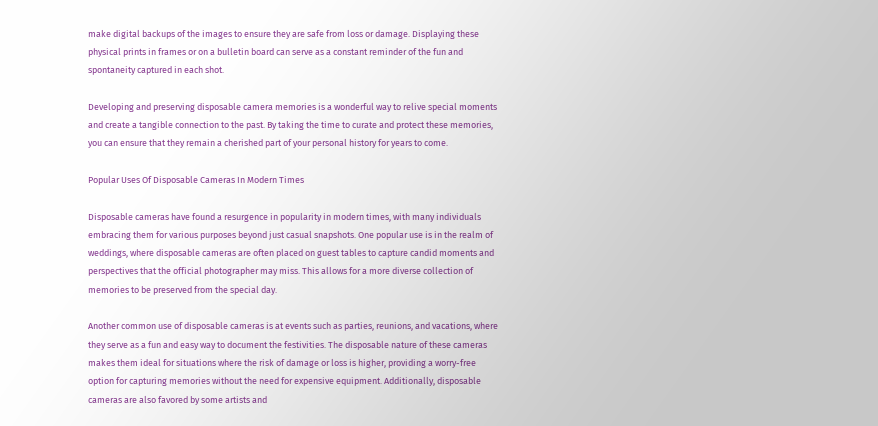make digital backups of the images to ensure they are safe from loss or damage. Displaying these physical prints in frames or on a bulletin board can serve as a constant reminder of the fun and spontaneity captured in each shot.

Developing and preserving disposable camera memories is a wonderful way to relive special moments and create a tangible connection to the past. By taking the time to curate and protect these memories, you can ensure that they remain a cherished part of your personal history for years to come.

Popular Uses Of Disposable Cameras In Modern Times

Disposable cameras have found a resurgence in popularity in modern times, with many individuals embracing them for various purposes beyond just casual snapshots. One popular use is in the realm of weddings, where disposable cameras are often placed on guest tables to capture candid moments and perspectives that the official photographer may miss. This allows for a more diverse collection of memories to be preserved from the special day.

Another common use of disposable cameras is at events such as parties, reunions, and vacations, where they serve as a fun and easy way to document the festivities. The disposable nature of these cameras makes them ideal for situations where the risk of damage or loss is higher, providing a worry-free option for capturing memories without the need for expensive equipment. Additionally, disposable cameras are also favored by some artists and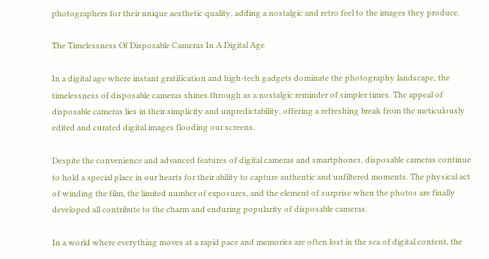photographers for their unique aesthetic quality, adding a nostalgic and retro feel to the images they produce.

The Timelessness Of Disposable Cameras In A Digital Age

In a digital age where instant gratification and high-tech gadgets dominate the photography landscape, the timelessness of disposable cameras shines through as a nostalgic reminder of simpler times. The appeal of disposable cameras lies in their simplicity and unpredictability, offering a refreshing break from the meticulously edited and curated digital images flooding our screens.

Despite the convenience and advanced features of digital cameras and smartphones, disposable cameras continue to hold a special place in our hearts for their ability to capture authentic and unfiltered moments. The physical act of winding the film, the limited number of exposures, and the element of surprise when the photos are finally developed all contribute to the charm and enduring popularity of disposable cameras.

In a world where everything moves at a rapid pace and memories are often lost in the sea of digital content, the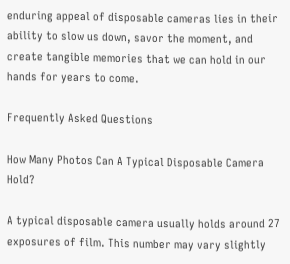enduring appeal of disposable cameras lies in their ability to slow us down, savor the moment, and create tangible memories that we can hold in our hands for years to come.

Frequently Asked Questions

How Many Photos Can A Typical Disposable Camera Hold?

A typical disposable camera usually holds around 27 exposures of film. This number may vary slightly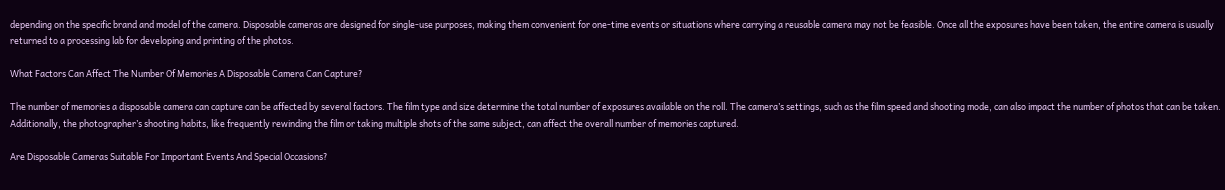depending on the specific brand and model of the camera. Disposable cameras are designed for single-use purposes, making them convenient for one-time events or situations where carrying a reusable camera may not be feasible. Once all the exposures have been taken, the entire camera is usually returned to a processing lab for developing and printing of the photos.

What Factors Can Affect The Number Of Memories A Disposable Camera Can Capture?

The number of memories a disposable camera can capture can be affected by several factors. The film type and size determine the total number of exposures available on the roll. The camera’s settings, such as the film speed and shooting mode, can also impact the number of photos that can be taken. Additionally, the photographer’s shooting habits, like frequently rewinding the film or taking multiple shots of the same subject, can affect the overall number of memories captured.

Are Disposable Cameras Suitable For Important Events And Special Occasions?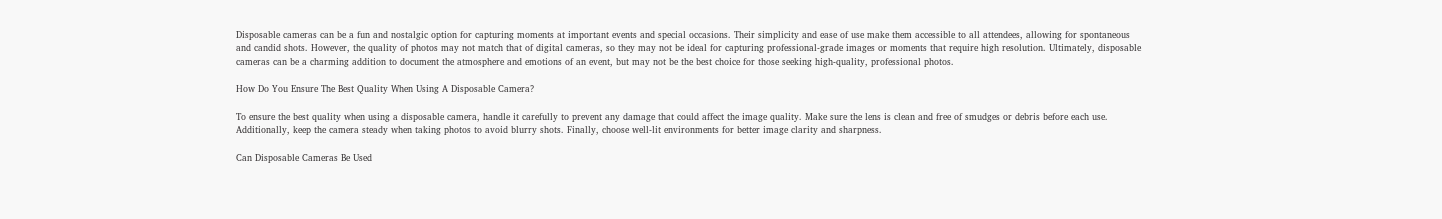Disposable cameras can be a fun and nostalgic option for capturing moments at important events and special occasions. Their simplicity and ease of use make them accessible to all attendees, allowing for spontaneous and candid shots. However, the quality of photos may not match that of digital cameras, so they may not be ideal for capturing professional-grade images or moments that require high resolution. Ultimately, disposable cameras can be a charming addition to document the atmosphere and emotions of an event, but may not be the best choice for those seeking high-quality, professional photos.

How Do You Ensure The Best Quality When Using A Disposable Camera?

To ensure the best quality when using a disposable camera, handle it carefully to prevent any damage that could affect the image quality. Make sure the lens is clean and free of smudges or debris before each use. Additionally, keep the camera steady when taking photos to avoid blurry shots. Finally, choose well-lit environments for better image clarity and sharpness.

Can Disposable Cameras Be Used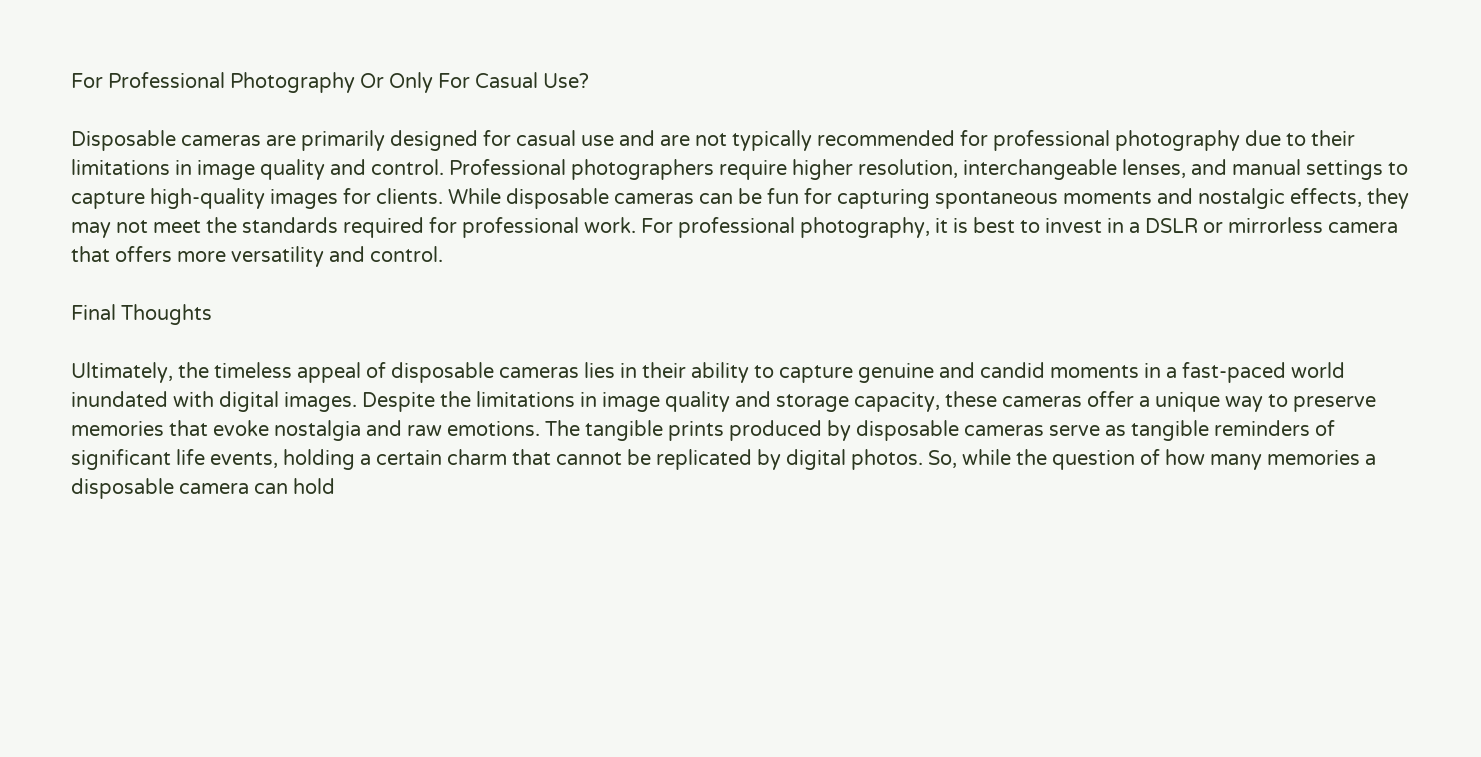For Professional Photography Or Only For Casual Use?

Disposable cameras are primarily designed for casual use and are not typically recommended for professional photography due to their limitations in image quality and control. Professional photographers require higher resolution, interchangeable lenses, and manual settings to capture high-quality images for clients. While disposable cameras can be fun for capturing spontaneous moments and nostalgic effects, they may not meet the standards required for professional work. For professional photography, it is best to invest in a DSLR or mirrorless camera that offers more versatility and control.

Final Thoughts

Ultimately, the timeless appeal of disposable cameras lies in their ability to capture genuine and candid moments in a fast-paced world inundated with digital images. Despite the limitations in image quality and storage capacity, these cameras offer a unique way to preserve memories that evoke nostalgia and raw emotions. The tangible prints produced by disposable cameras serve as tangible reminders of significant life events, holding a certain charm that cannot be replicated by digital photos. So, while the question of how many memories a disposable camera can hold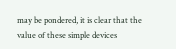may be pondered, it is clear that the value of these simple devices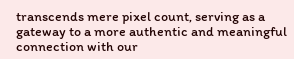transcends mere pixel count, serving as a gateway to a more authentic and meaningful connection with our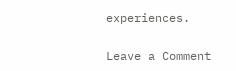experiences.

Leave a Comment